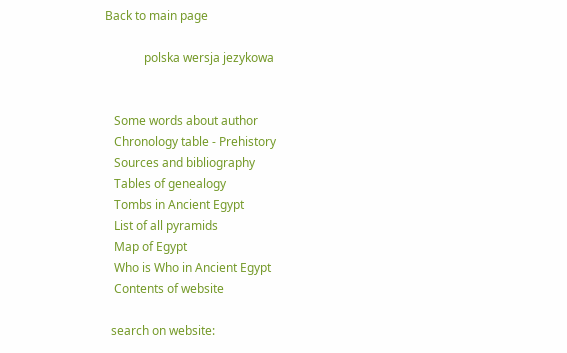Back to main page

             polska wersja jezykowa


   Some words about author
   Chronology table - Prehistory
   Sources and bibliography
   Tables of genealogy
   Tombs in Ancient Egypt
   List of all pyramids
   Map of Egypt
   Who is Who in Ancient Egypt
   Contents of website

  search on website: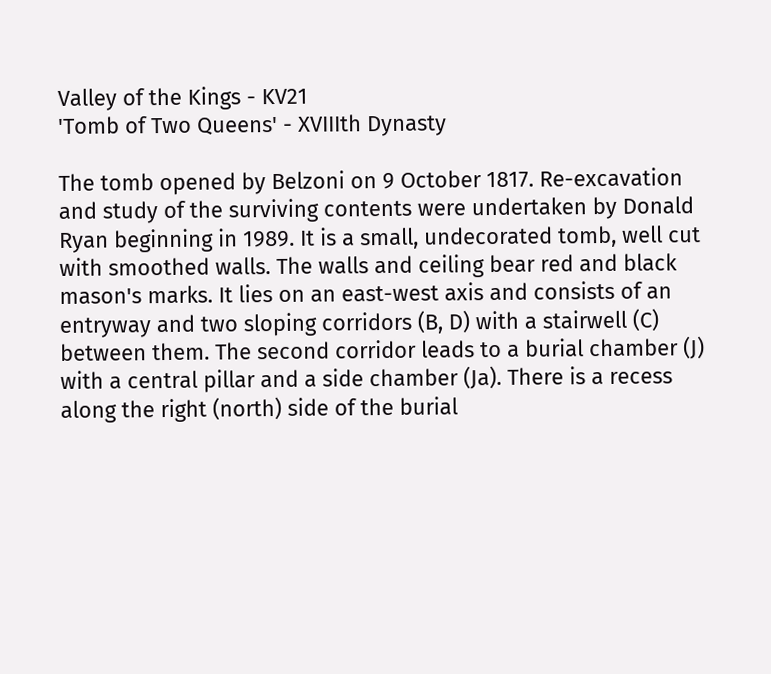Valley of the Kings - KV21
'Tomb of Two Queens' - XVIIIth Dynasty

The tomb opened by Belzoni on 9 October 1817. Re-excavation and study of the surviving contents were undertaken by Donald Ryan beginning in 1989. It is a small, undecorated tomb, well cut with smoothed walls. The walls and ceiling bear red and black mason's marks. It lies on an east-west axis and consists of an entryway and two sloping corridors (B, D) with a stairwell (C) between them. The second corridor leads to a burial chamber (J) with a central pillar and a side chamber (Ja). There is a recess along the right (north) side of the burial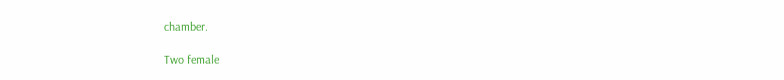chamber.

Two female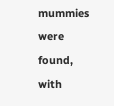mummies were found, with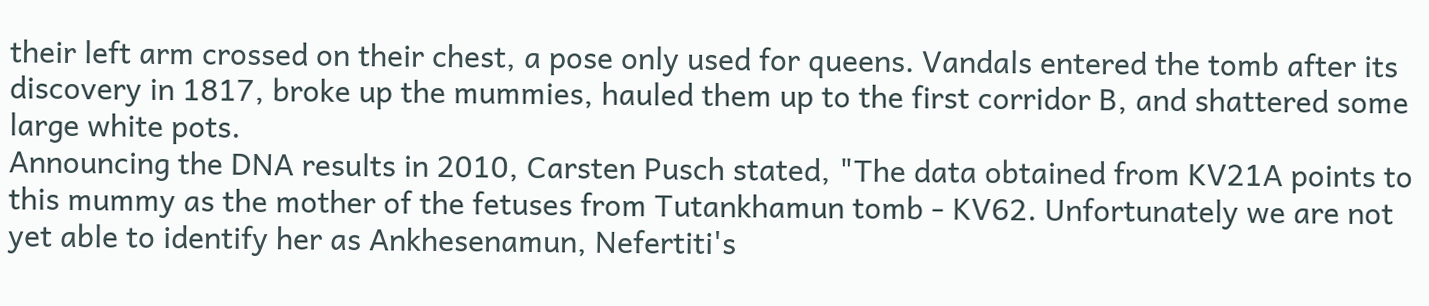their left arm crossed on their chest, a pose only used for queens. Vandals entered the tomb after its discovery in 1817, broke up the mummies, hauled them up to the first corridor B, and shattered some large white pots.
Announcing the DNA results in 2010, Carsten Pusch stated, "The data obtained from KV21A points to this mummy as the mother of the fetuses from Tutankhamun tomb - KV62. Unfortunately we are not yet able to identify her as Ankhesenamun, Nefertiti's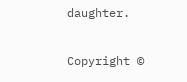daughter.

Copyright ©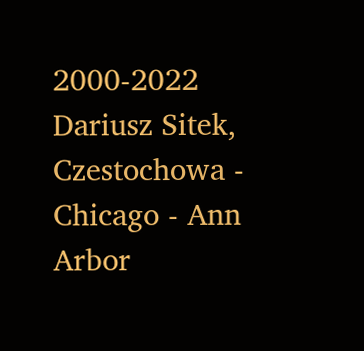2000-2022 Dariusz Sitek, Czestochowa - Chicago - Ann Arbor